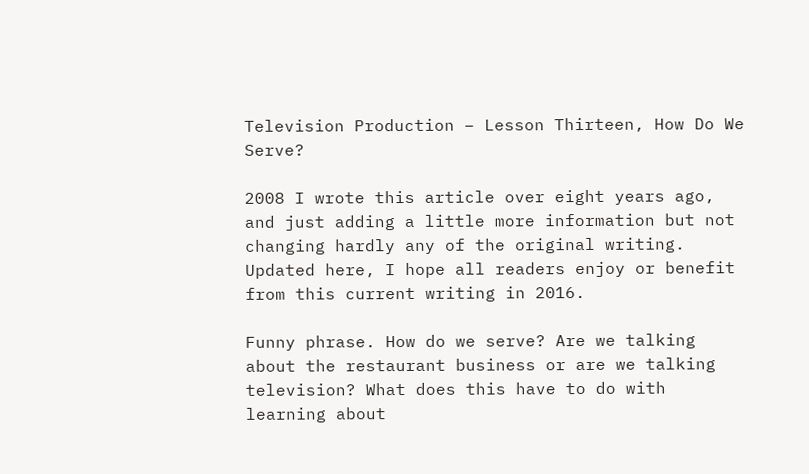Television Production – Lesson Thirteen, How Do We Serve?

2008 I wrote this article over eight years ago, and just adding a little more information but not changing hardly any of the original writing. Updated here, I hope all readers enjoy or benefit from this current writing in 2016.

Funny phrase. How do we serve? Are we talking about the restaurant business or are we talking television? What does this have to do with learning about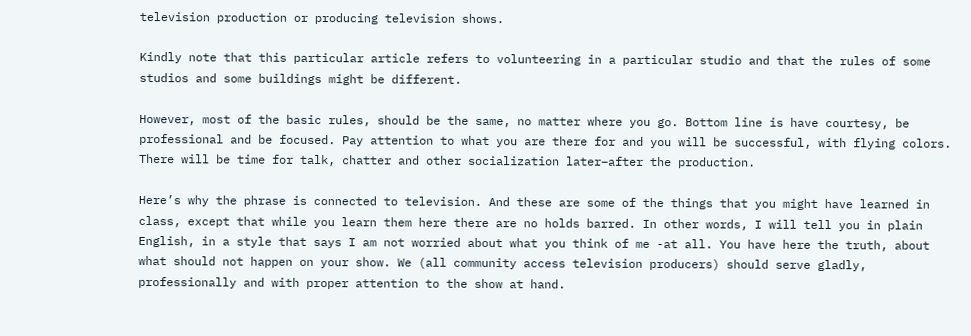television production or producing television shows.

Kindly note that this particular article refers to volunteering in a particular studio and that the rules of some studios and some buildings might be different.

However, most of the basic rules, should be the same, no matter where you go. Bottom line is have courtesy, be professional and be focused. Pay attention to what you are there for and you will be successful, with flying colors. There will be time for talk, chatter and other socialization later–after the production.

Here’s why the phrase is connected to television. And these are some of the things that you might have learned in class, except that while you learn them here there are no holds barred. In other words, I will tell you in plain English, in a style that says I am not worried about what you think of me -at all. You have here the truth, about what should not happen on your show. We (all community access television producers) should serve gladly, professionally and with proper attention to the show at hand.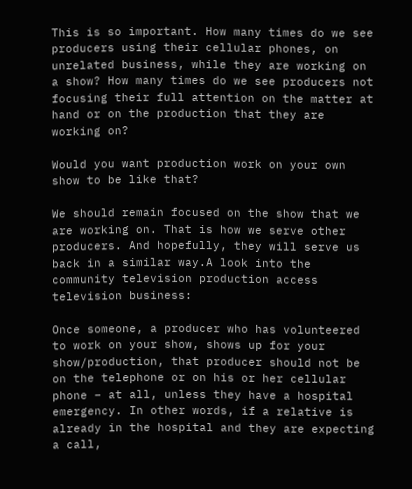This is so important. How many times do we see producers using their cellular phones, on unrelated business, while they are working on a show? How many times do we see producers not focusing their full attention on the matter at hand or on the production that they are working on?

Would you want production work on your own show to be like that?

We should remain focused on the show that we are working on. That is how we serve other producers. And hopefully, they will serve us back in a similar way.A look into the community television production access television business:

Once someone, a producer who has volunteered to work on your show, shows up for your show/production, that producer should not be on the telephone or on his or her cellular phone – at all, unless they have a hospital emergency. In other words, if a relative is already in the hospital and they are expecting a call,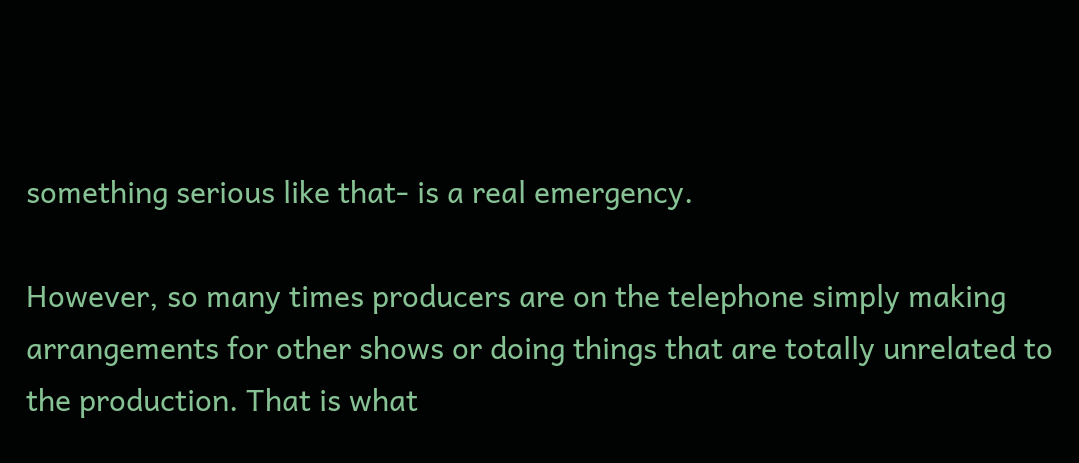something serious like that- is a real emergency.

However, so many times producers are on the telephone simply making arrangements for other shows or doing things that are totally unrelated to the production. That is what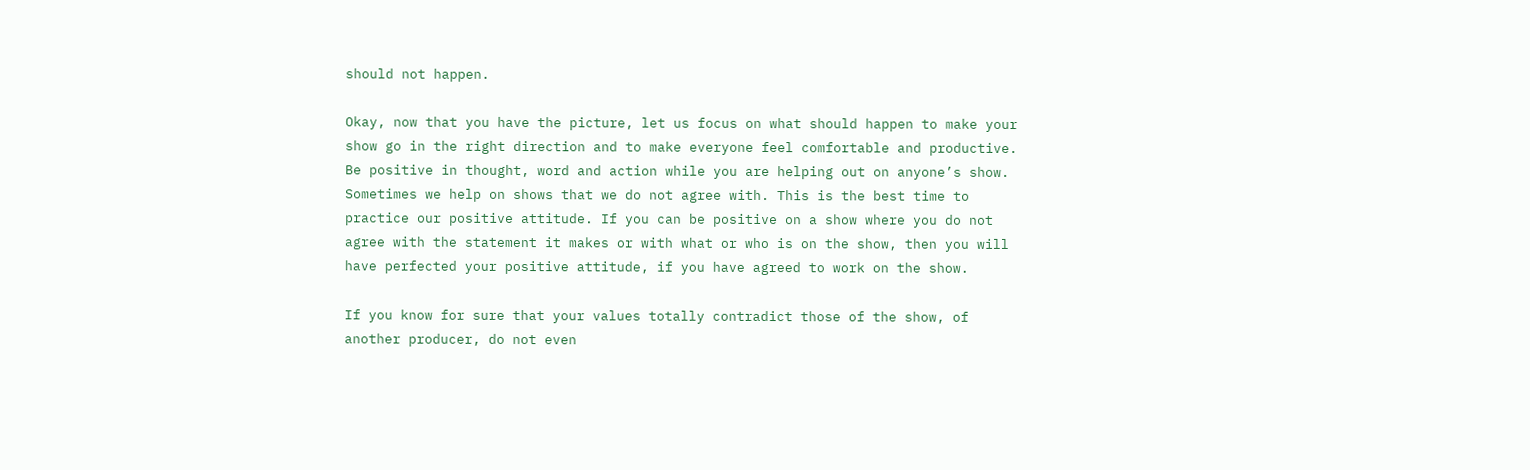should not happen.

Okay, now that you have the picture, let us focus on what should happen to make your show go in the right direction and to make everyone feel comfortable and productive. Be positive in thought, word and action while you are helping out on anyone’s show. Sometimes we help on shows that we do not agree with. This is the best time to practice our positive attitude. If you can be positive on a show where you do not agree with the statement it makes or with what or who is on the show, then you will have perfected your positive attitude, if you have agreed to work on the show.

If you know for sure that your values totally contradict those of the show, of another producer, do not even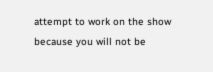attempt to work on the show because you will not be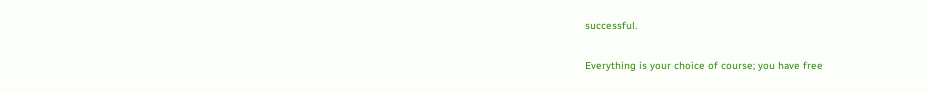successful.

Everything is your choice of course; you have free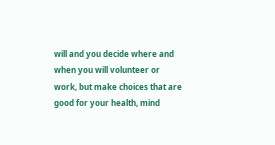will and you decide where and when you will volunteer or work, but make choices that are good for your health, mind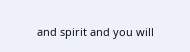and spirit and you will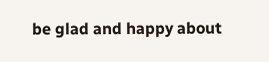be glad and happy about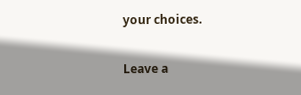your choices.

Leave a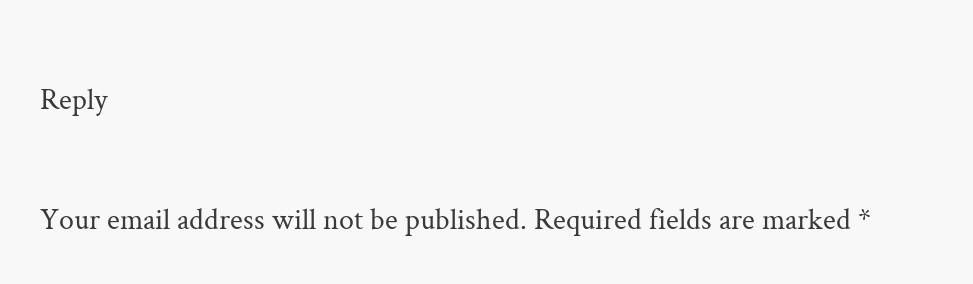Reply

Your email address will not be published. Required fields are marked *